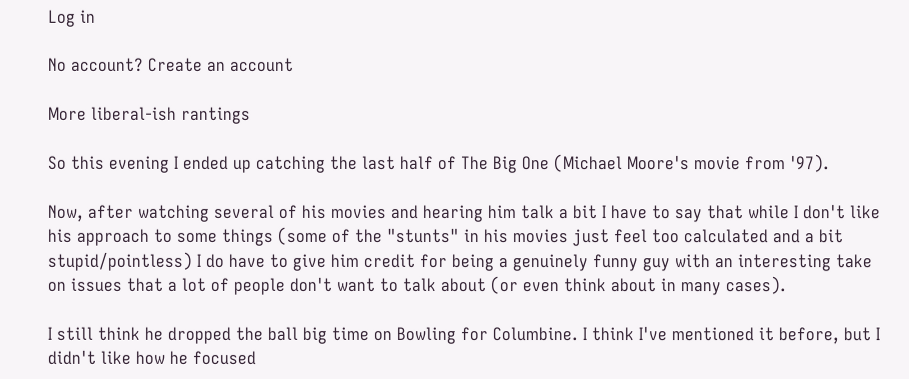Log in

No account? Create an account

More liberal-ish rantings

So this evening I ended up catching the last half of The Big One (Michael Moore's movie from '97).

Now, after watching several of his movies and hearing him talk a bit I have to say that while I don't like his approach to some things (some of the "stunts" in his movies just feel too calculated and a bit stupid/pointless) I do have to give him credit for being a genuinely funny guy with an interesting take on issues that a lot of people don't want to talk about (or even think about in many cases).

I still think he dropped the ball big time on Bowling for Columbine. I think I've mentioned it before, but I didn't like how he focused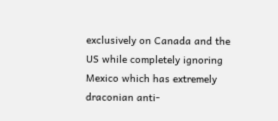exclusively on Canada and the US while completely ignoring Mexico which has extremely draconian anti-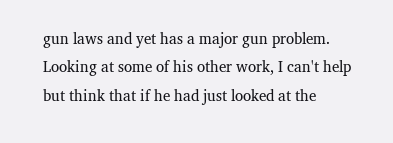gun laws and yet has a major gun problem. Looking at some of his other work, I can't help but think that if he had just looked at the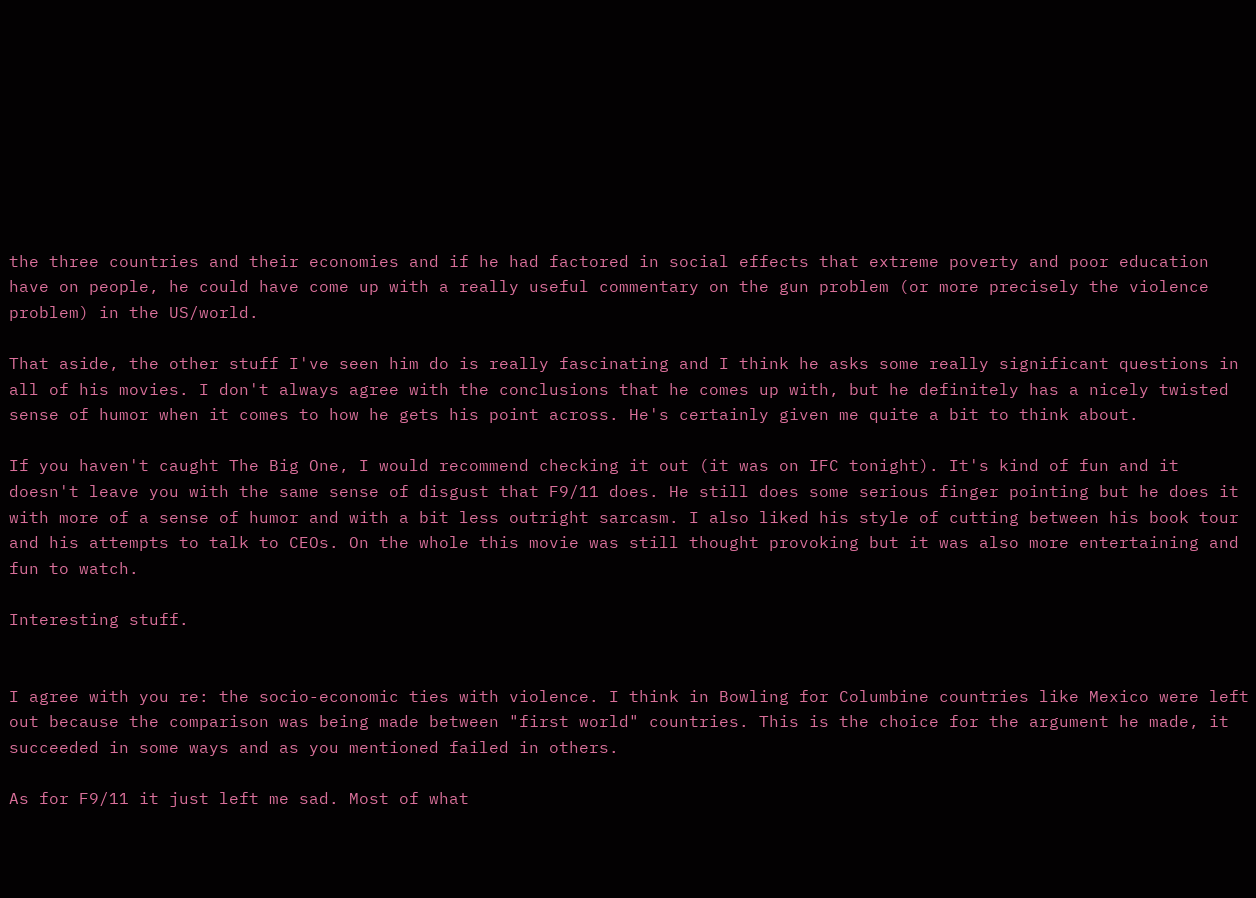the three countries and their economies and if he had factored in social effects that extreme poverty and poor education have on people, he could have come up with a really useful commentary on the gun problem (or more precisely the violence problem) in the US/world.

That aside, the other stuff I've seen him do is really fascinating and I think he asks some really significant questions in all of his movies. I don't always agree with the conclusions that he comes up with, but he definitely has a nicely twisted sense of humor when it comes to how he gets his point across. He's certainly given me quite a bit to think about.

If you haven't caught The Big One, I would recommend checking it out (it was on IFC tonight). It's kind of fun and it doesn't leave you with the same sense of disgust that F9/11 does. He still does some serious finger pointing but he does it with more of a sense of humor and with a bit less outright sarcasm. I also liked his style of cutting between his book tour and his attempts to talk to CEOs. On the whole this movie was still thought provoking but it was also more entertaining and fun to watch.

Interesting stuff.


I agree with you re: the socio-economic ties with violence. I think in Bowling for Columbine countries like Mexico were left out because the comparison was being made between "first world" countries. This is the choice for the argument he made, it succeeded in some ways and as you mentioned failed in others.

As for F9/11 it just left me sad. Most of what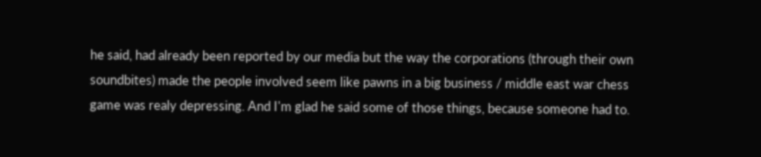he said, had already been reported by our media but the way the corporations (through their own soundbites) made the people involved seem like pawns in a big business / middle east war chess game was realy depressing. And I'm glad he said some of those things, because someone had to.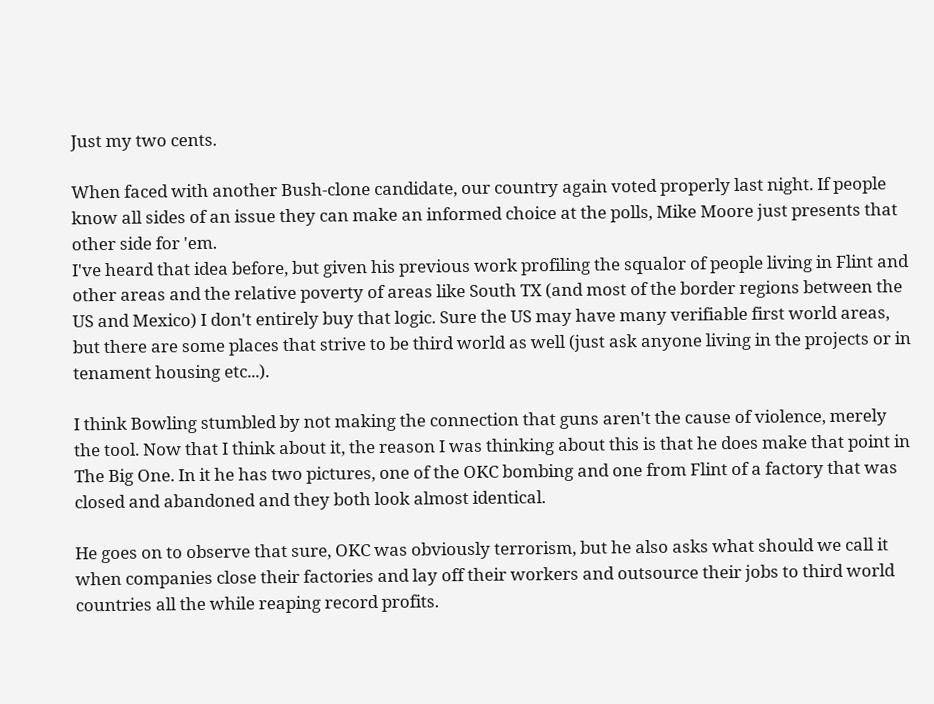Just my two cents.

When faced with another Bush-clone candidate, our country again voted properly last night. If people know all sides of an issue they can make an informed choice at the polls, Mike Moore just presents that other side for 'em.
I've heard that idea before, but given his previous work profiling the squalor of people living in Flint and other areas and the relative poverty of areas like South TX (and most of the border regions between the US and Mexico) I don't entirely buy that logic. Sure the US may have many verifiable first world areas, but there are some places that strive to be third world as well (just ask anyone living in the projects or in tenament housing etc...).

I think Bowling stumbled by not making the connection that guns aren't the cause of violence, merely the tool. Now that I think about it, the reason I was thinking about this is that he does make that point in The Big One. In it he has two pictures, one of the OKC bombing and one from Flint of a factory that was closed and abandoned and they both look almost identical.

He goes on to observe that sure, OKC was obviously terrorism, but he also asks what should we call it when companies close their factories and lay off their workers and outsource their jobs to third world countries all the while reaping record profits.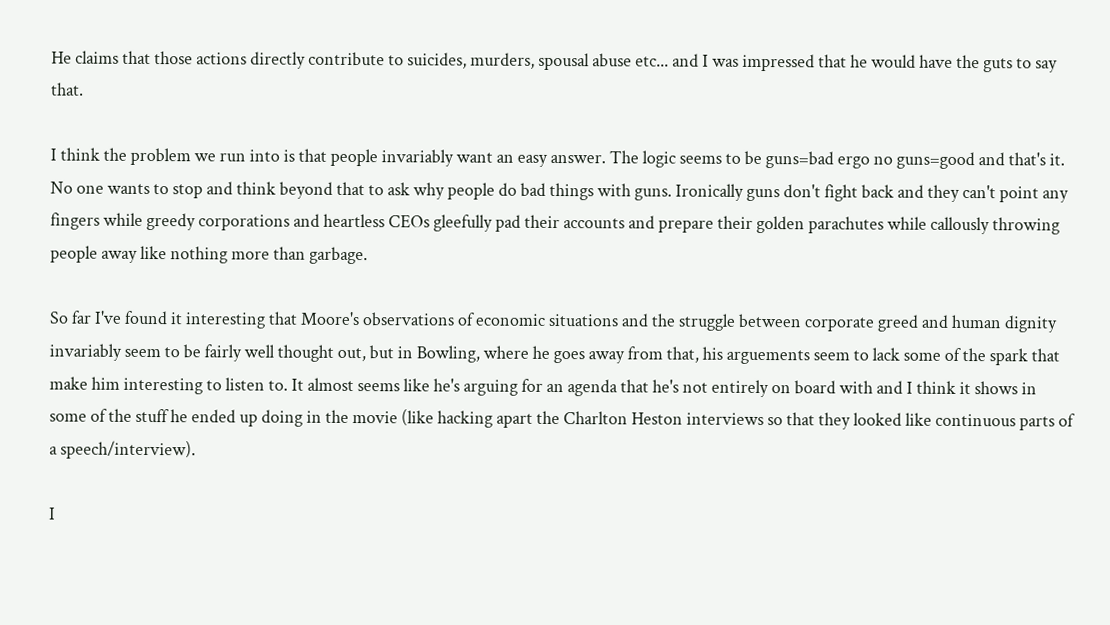He claims that those actions directly contribute to suicides, murders, spousal abuse etc... and I was impressed that he would have the guts to say that.

I think the problem we run into is that people invariably want an easy answer. The logic seems to be guns=bad ergo no guns=good and that's it. No one wants to stop and think beyond that to ask why people do bad things with guns. Ironically guns don't fight back and they can't point any fingers while greedy corporations and heartless CEOs gleefully pad their accounts and prepare their golden parachutes while callously throwing people away like nothing more than garbage.

So far I've found it interesting that Moore's observations of economic situations and the struggle between corporate greed and human dignity invariably seem to be fairly well thought out, but in Bowling, where he goes away from that, his arguements seem to lack some of the spark that make him interesting to listen to. It almost seems like he's arguing for an agenda that he's not entirely on board with and I think it shows in some of the stuff he ended up doing in the movie (like hacking apart the Charlton Heston interviews so that they looked like continuous parts of a speech/interview).

I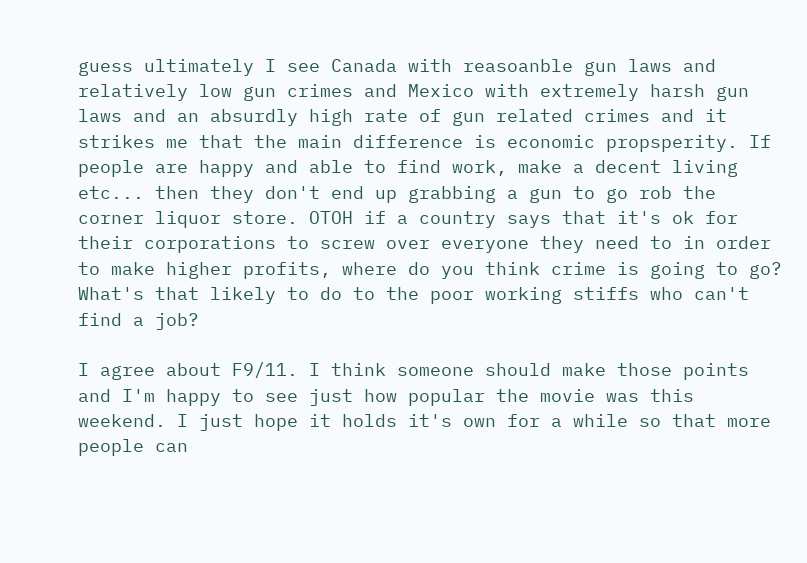guess ultimately I see Canada with reasoanble gun laws and relatively low gun crimes and Mexico with extremely harsh gun laws and an absurdly high rate of gun related crimes and it strikes me that the main difference is economic propsperity. If people are happy and able to find work, make a decent living etc... then they don't end up grabbing a gun to go rob the corner liquor store. OTOH if a country says that it's ok for their corporations to screw over everyone they need to in order to make higher profits, where do you think crime is going to go? What's that likely to do to the poor working stiffs who can't find a job?

I agree about F9/11. I think someone should make those points and I'm happy to see just how popular the movie was this weekend. I just hope it holds it's own for a while so that more people can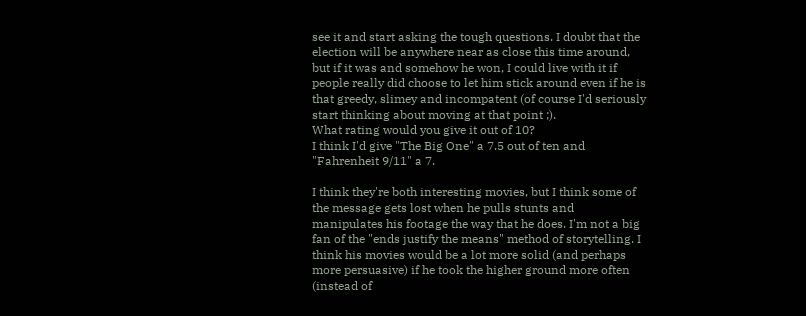see it and start asking the tough questions. I doubt that the election will be anywhere near as close this time around, but if it was and somehow he won, I could live with it if people really did choose to let him stick around even if he is that greedy, slimey and incompatent (of course I'd seriously start thinking about moving at that point ;).
What rating would you give it out of 10?
I think I'd give "The Big One" a 7.5 out of ten and "Fahrenheit 9/11" a 7.

I think they're both interesting movies, but I think some of the message gets lost when he pulls stunts and manipulates his footage the way that he does. I'm not a big fan of the "ends justify the means" method of storytelling. I think his movies would be a lot more solid (and perhaps more persuasive) if he took the higher ground more often (instead of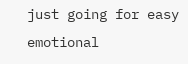just going for easy emotional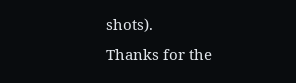shots).
Thanks for the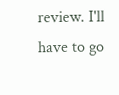review. I'll have to go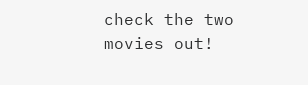check the two movies out!